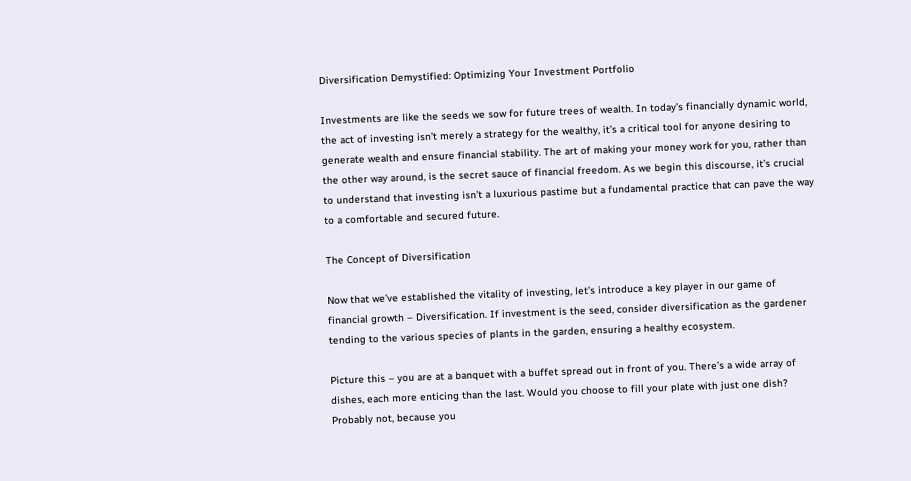Diversification Demystified: Optimizing Your Investment Portfolio

Investments are like the seeds we sow for future trees of wealth. In today’s financially dynamic world, the act of investing isn’t merely a strategy for the wealthy, it’s a critical tool for anyone desiring to generate wealth and ensure financial stability. The art of making your money work for you, rather than the other way around, is the secret sauce of financial freedom. As we begin this discourse, it’s crucial to understand that investing isn’t a luxurious pastime but a fundamental practice that can pave the way to a comfortable and secured future.

The Concept of Diversification

Now that we’ve established the vitality of investing, let’s introduce a key player in our game of financial growth – Diversification. If investment is the seed, consider diversification as the gardener tending to the various species of plants in the garden, ensuring a healthy ecosystem.

Picture this – you are at a banquet with a buffet spread out in front of you. There’s a wide array of dishes, each more enticing than the last. Would you choose to fill your plate with just one dish? Probably not, because you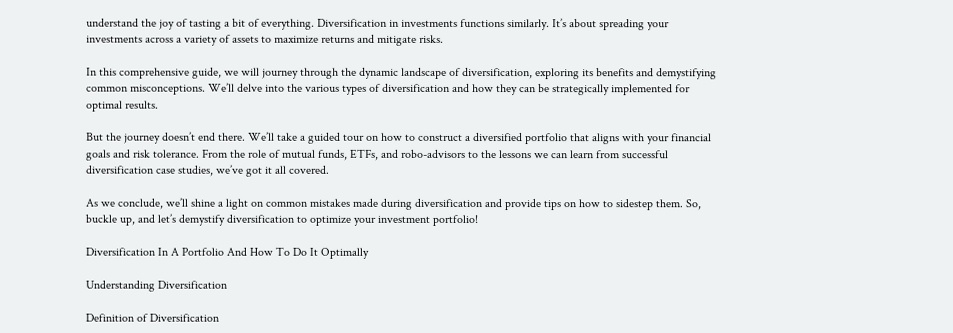understand the joy of tasting a bit of everything. Diversification in investments functions similarly. It’s about spreading your investments across a variety of assets to maximize returns and mitigate risks.

In this comprehensive guide, we will journey through the dynamic landscape of diversification, exploring its benefits and demystifying common misconceptions. We’ll delve into the various types of diversification and how they can be strategically implemented for optimal results.

But the journey doesn’t end there. We’ll take a guided tour on how to construct a diversified portfolio that aligns with your financial goals and risk tolerance. From the role of mutual funds, ETFs, and robo-advisors to the lessons we can learn from successful diversification case studies, we’ve got it all covered.

As we conclude, we’ll shine a light on common mistakes made during diversification and provide tips on how to sidestep them. So, buckle up, and let’s demystify diversification to optimize your investment portfolio!

Diversification In A Portfolio And How To Do It Optimally

Understanding Diversification

Definition of Diversification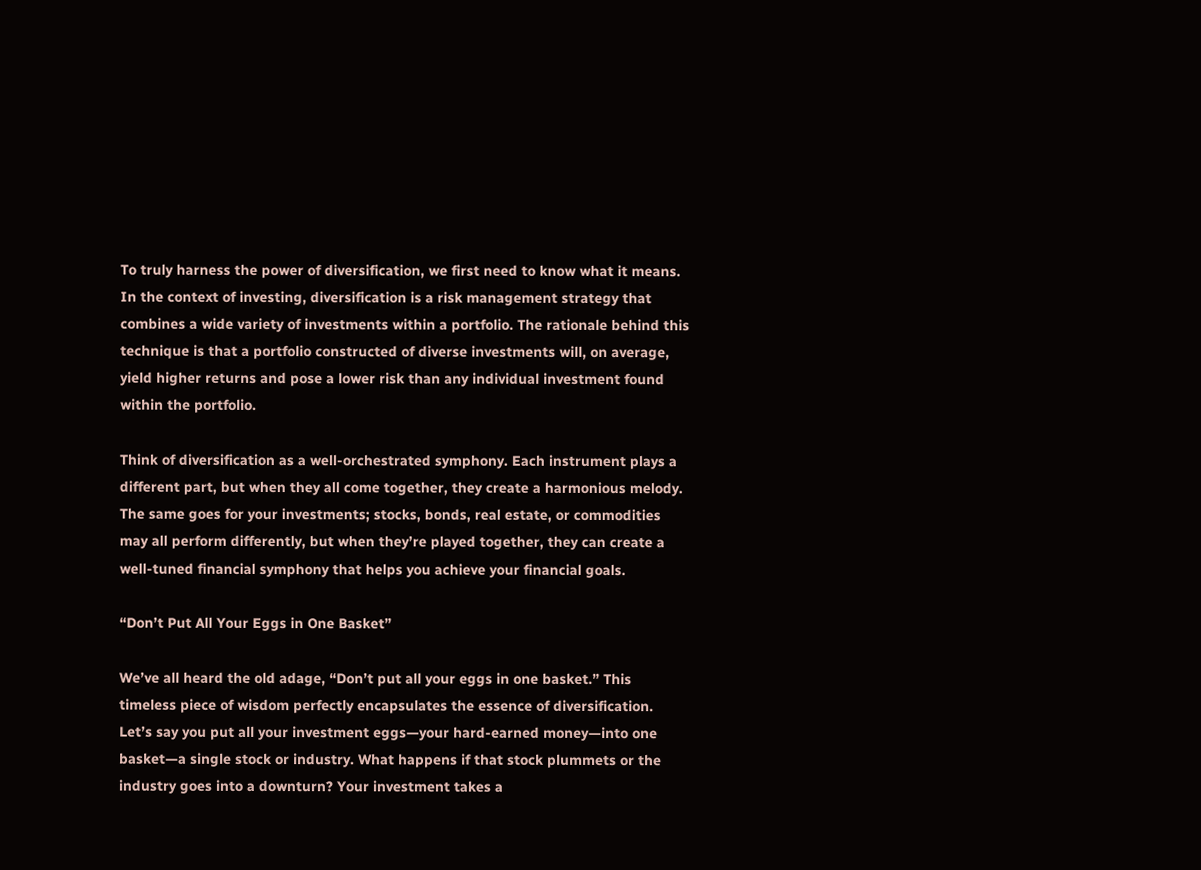To truly harness the power of diversification, we first need to know what it means. In the context of investing, diversification is a risk management strategy that combines a wide variety of investments within a portfolio. The rationale behind this technique is that a portfolio constructed of diverse investments will, on average, yield higher returns and pose a lower risk than any individual investment found within the portfolio.

Think of diversification as a well-orchestrated symphony. Each instrument plays a different part, but when they all come together, they create a harmonious melody. The same goes for your investments; stocks, bonds, real estate, or commodities may all perform differently, but when they’re played together, they can create a well-tuned financial symphony that helps you achieve your financial goals.

“Don’t Put All Your Eggs in One Basket”

We’ve all heard the old adage, “Don’t put all your eggs in one basket.” This timeless piece of wisdom perfectly encapsulates the essence of diversification. Let’s say you put all your investment eggs—your hard-earned money—into one basket—a single stock or industry. What happens if that stock plummets or the industry goes into a downturn? Your investment takes a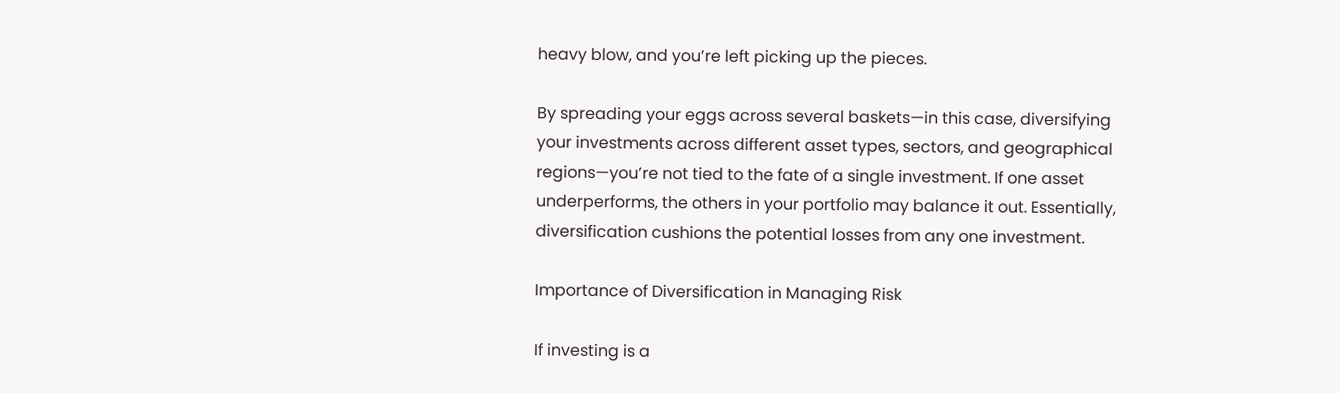heavy blow, and you’re left picking up the pieces.

By spreading your eggs across several baskets—in this case, diversifying your investments across different asset types, sectors, and geographical regions—you’re not tied to the fate of a single investment. If one asset underperforms, the others in your portfolio may balance it out. Essentially, diversification cushions the potential losses from any one investment.

Importance of Diversification in Managing Risk

If investing is a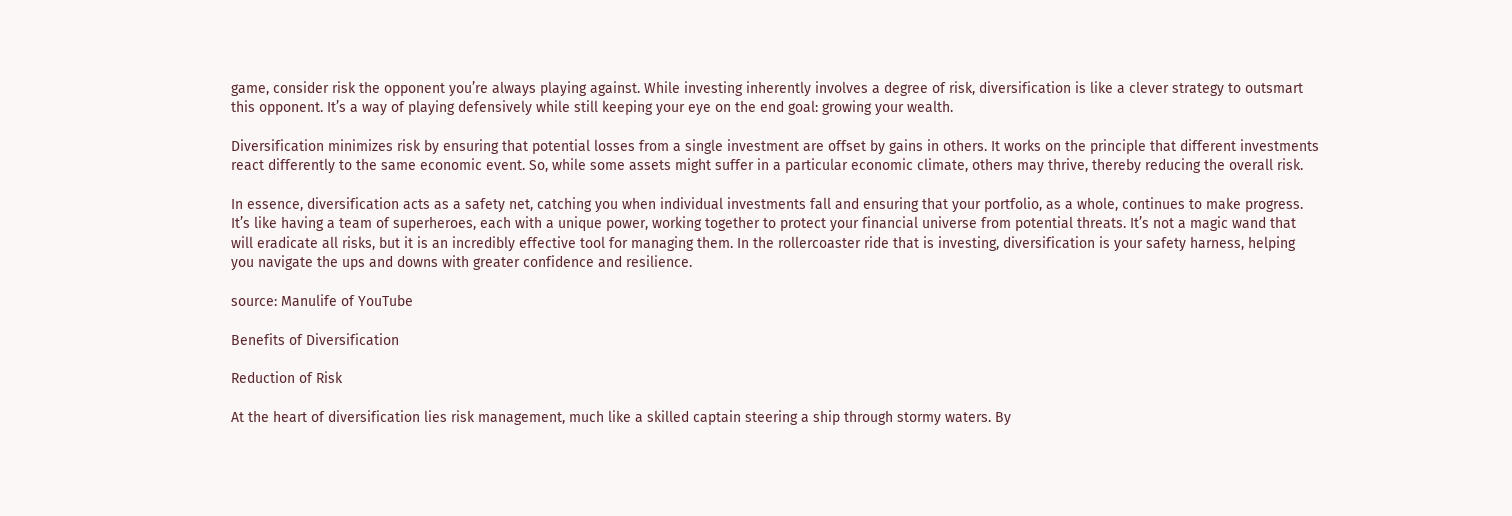game, consider risk the opponent you’re always playing against. While investing inherently involves a degree of risk, diversification is like a clever strategy to outsmart this opponent. It’s a way of playing defensively while still keeping your eye on the end goal: growing your wealth.

Diversification minimizes risk by ensuring that potential losses from a single investment are offset by gains in others. It works on the principle that different investments react differently to the same economic event. So, while some assets might suffer in a particular economic climate, others may thrive, thereby reducing the overall risk.

In essence, diversification acts as a safety net, catching you when individual investments fall and ensuring that your portfolio, as a whole, continues to make progress. It’s like having a team of superheroes, each with a unique power, working together to protect your financial universe from potential threats. It’s not a magic wand that will eradicate all risks, but it is an incredibly effective tool for managing them. In the rollercoaster ride that is investing, diversification is your safety harness, helping you navigate the ups and downs with greater confidence and resilience.

source: Manulife of YouTube

Benefits of Diversification

Reduction of Risk

At the heart of diversification lies risk management, much like a skilled captain steering a ship through stormy waters. By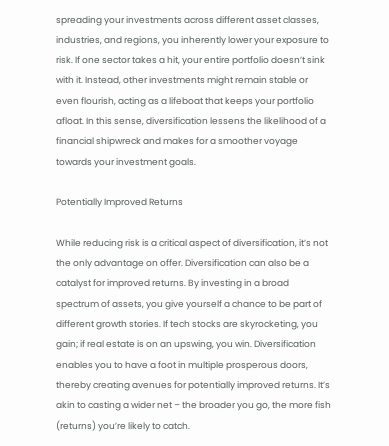spreading your investments across different asset classes, industries, and regions, you inherently lower your exposure to risk. If one sector takes a hit, your entire portfolio doesn’t sink with it. Instead, other investments might remain stable or even flourish, acting as a lifeboat that keeps your portfolio afloat. In this sense, diversification lessens the likelihood of a financial shipwreck and makes for a smoother voyage towards your investment goals.

Potentially Improved Returns

While reducing risk is a critical aspect of diversification, it’s not the only advantage on offer. Diversification can also be a catalyst for improved returns. By investing in a broad spectrum of assets, you give yourself a chance to be part of different growth stories. If tech stocks are skyrocketing, you gain; if real estate is on an upswing, you win. Diversification enables you to have a foot in multiple prosperous doors, thereby creating avenues for potentially improved returns. It’s akin to casting a wider net – the broader you go, the more fish (returns) you’re likely to catch.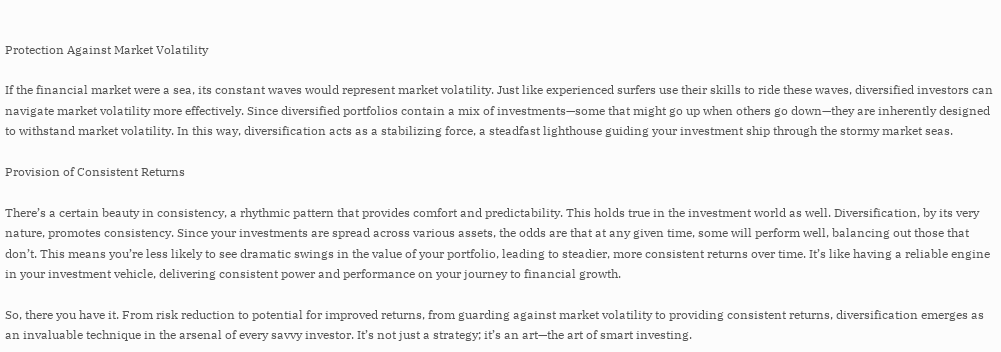Protection Against Market Volatility

If the financial market were a sea, its constant waves would represent market volatility. Just like experienced surfers use their skills to ride these waves, diversified investors can navigate market volatility more effectively. Since diversified portfolios contain a mix of investments—some that might go up when others go down—they are inherently designed to withstand market volatility. In this way, diversification acts as a stabilizing force, a steadfast lighthouse guiding your investment ship through the stormy market seas.

Provision of Consistent Returns

There’s a certain beauty in consistency, a rhythmic pattern that provides comfort and predictability. This holds true in the investment world as well. Diversification, by its very nature, promotes consistency. Since your investments are spread across various assets, the odds are that at any given time, some will perform well, balancing out those that don’t. This means you’re less likely to see dramatic swings in the value of your portfolio, leading to steadier, more consistent returns over time. It’s like having a reliable engine in your investment vehicle, delivering consistent power and performance on your journey to financial growth.

So, there you have it. From risk reduction to potential for improved returns, from guarding against market volatility to providing consistent returns, diversification emerges as an invaluable technique in the arsenal of every savvy investor. It’s not just a strategy; it’s an art—the art of smart investing.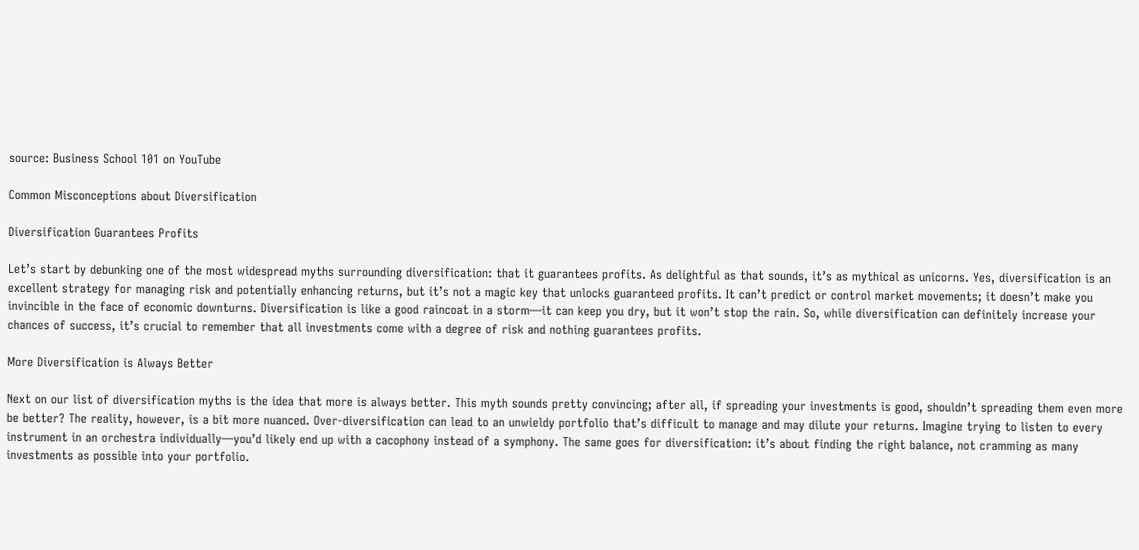source: Business School 101 on YouTube

Common Misconceptions about Diversification

Diversification Guarantees Profits

Let’s start by debunking one of the most widespread myths surrounding diversification: that it guarantees profits. As delightful as that sounds, it’s as mythical as unicorns. Yes, diversification is an excellent strategy for managing risk and potentially enhancing returns, but it’s not a magic key that unlocks guaranteed profits. It can’t predict or control market movements; it doesn’t make you invincible in the face of economic downturns. Diversification is like a good raincoat in a storm—it can keep you dry, but it won’t stop the rain. So, while diversification can definitely increase your chances of success, it’s crucial to remember that all investments come with a degree of risk and nothing guarantees profits.

More Diversification is Always Better

Next on our list of diversification myths is the idea that more is always better. This myth sounds pretty convincing; after all, if spreading your investments is good, shouldn’t spreading them even more be better? The reality, however, is a bit more nuanced. Over-diversification can lead to an unwieldy portfolio that’s difficult to manage and may dilute your returns. Imagine trying to listen to every instrument in an orchestra individually—you’d likely end up with a cacophony instead of a symphony. The same goes for diversification: it’s about finding the right balance, not cramming as many investments as possible into your portfolio.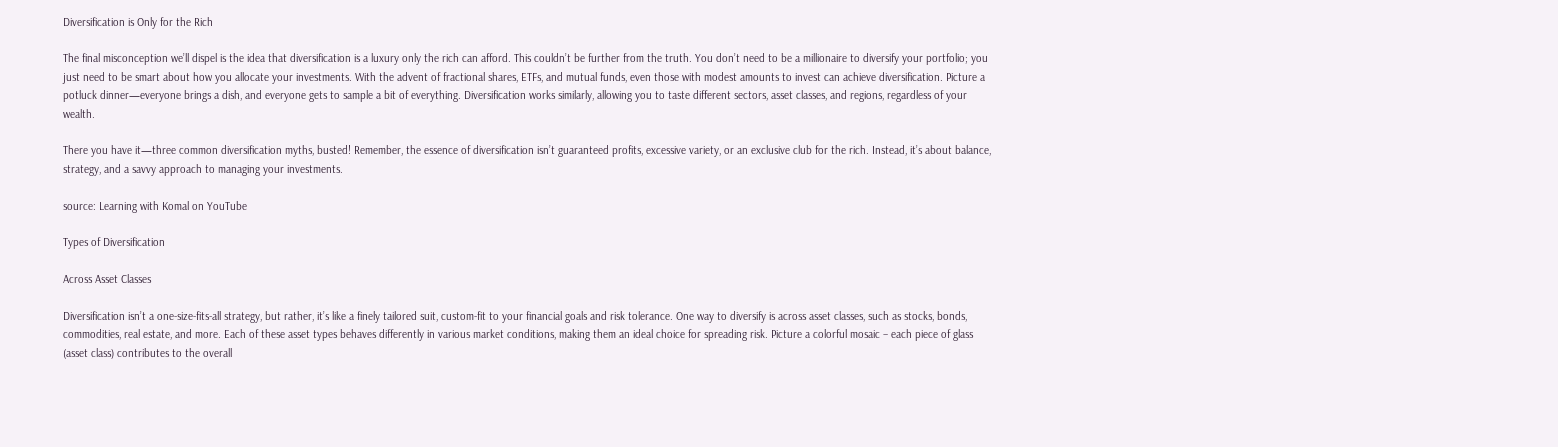Diversification is Only for the Rich

The final misconception we’ll dispel is the idea that diversification is a luxury only the rich can afford. This couldn’t be further from the truth. You don’t need to be a millionaire to diversify your portfolio; you just need to be smart about how you allocate your investments. With the advent of fractional shares, ETFs, and mutual funds, even those with modest amounts to invest can achieve diversification. Picture a potluck dinner—everyone brings a dish, and everyone gets to sample a bit of everything. Diversification works similarly, allowing you to taste different sectors, asset classes, and regions, regardless of your wealth.

There you have it—three common diversification myths, busted! Remember, the essence of diversification isn’t guaranteed profits, excessive variety, or an exclusive club for the rich. Instead, it’s about balance, strategy, and a savvy approach to managing your investments.

source: Learning with Komal on YouTube

Types of Diversification

Across Asset Classes

Diversification isn’t a one-size-fits-all strategy, but rather, it’s like a finely tailored suit, custom-fit to your financial goals and risk tolerance. One way to diversify is across asset classes, such as stocks, bonds, commodities, real estate, and more. Each of these asset types behaves differently in various market conditions, making them an ideal choice for spreading risk. Picture a colorful mosaic – each piece of glass (asset class) contributes to the overall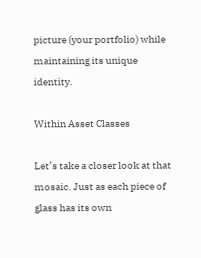picture (your portfolio) while maintaining its unique identity.

Within Asset Classes

Let’s take a closer look at that mosaic. Just as each piece of glass has its own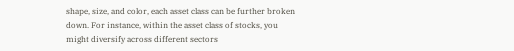shape, size, and color, each asset class can be further broken down. For instance, within the asset class of stocks, you might diversify across different sectors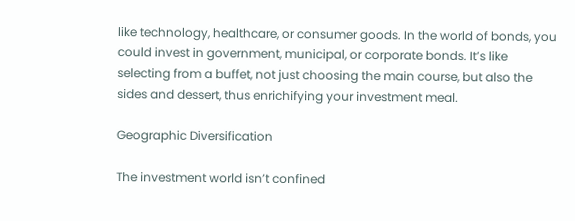like technology, healthcare, or consumer goods. In the world of bonds, you could invest in government, municipal, or corporate bonds. It’s like selecting from a buffet, not just choosing the main course, but also the sides and dessert, thus enrichifying your investment meal.

Geographic Diversification

The investment world isn’t confined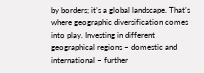by borders; it’s a global landscape. That’s where geographic diversification comes into play. Investing in different geographical regions – domestic and international – further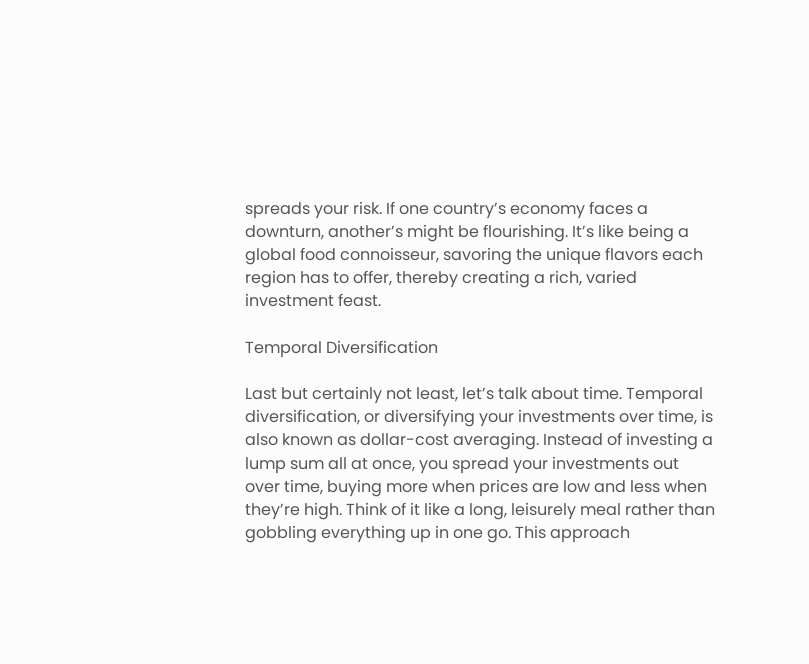spreads your risk. If one country’s economy faces a downturn, another’s might be flourishing. It’s like being a global food connoisseur, savoring the unique flavors each region has to offer, thereby creating a rich, varied investment feast.

Temporal Diversification

Last but certainly not least, let’s talk about time. Temporal diversification, or diversifying your investments over time, is also known as dollar-cost averaging. Instead of investing a lump sum all at once, you spread your investments out over time, buying more when prices are low and less when they’re high. Think of it like a long, leisurely meal rather than gobbling everything up in one go. This approach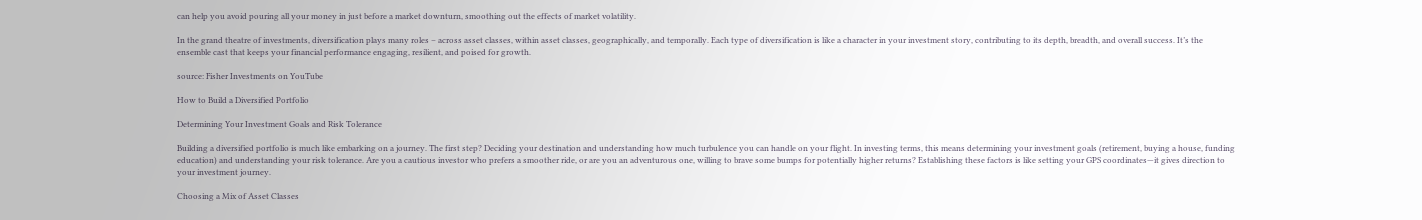can help you avoid pouring all your money in just before a market downturn, smoothing out the effects of market volatility.

In the grand theatre of investments, diversification plays many roles – across asset classes, within asset classes, geographically, and temporally. Each type of diversification is like a character in your investment story, contributing to its depth, breadth, and overall success. It’s the ensemble cast that keeps your financial performance engaging, resilient, and poised for growth.

source: Fisher Investments on YouTube

How to Build a Diversified Portfolio

Determining Your Investment Goals and Risk Tolerance

Building a diversified portfolio is much like embarking on a journey. The first step? Deciding your destination and understanding how much turbulence you can handle on your flight. In investing terms, this means determining your investment goals (retirement, buying a house, funding education) and understanding your risk tolerance. Are you a cautious investor who prefers a smoother ride, or are you an adventurous one, willing to brave some bumps for potentially higher returns? Establishing these factors is like setting your GPS coordinates—it gives direction to your investment journey.

Choosing a Mix of Asset Classes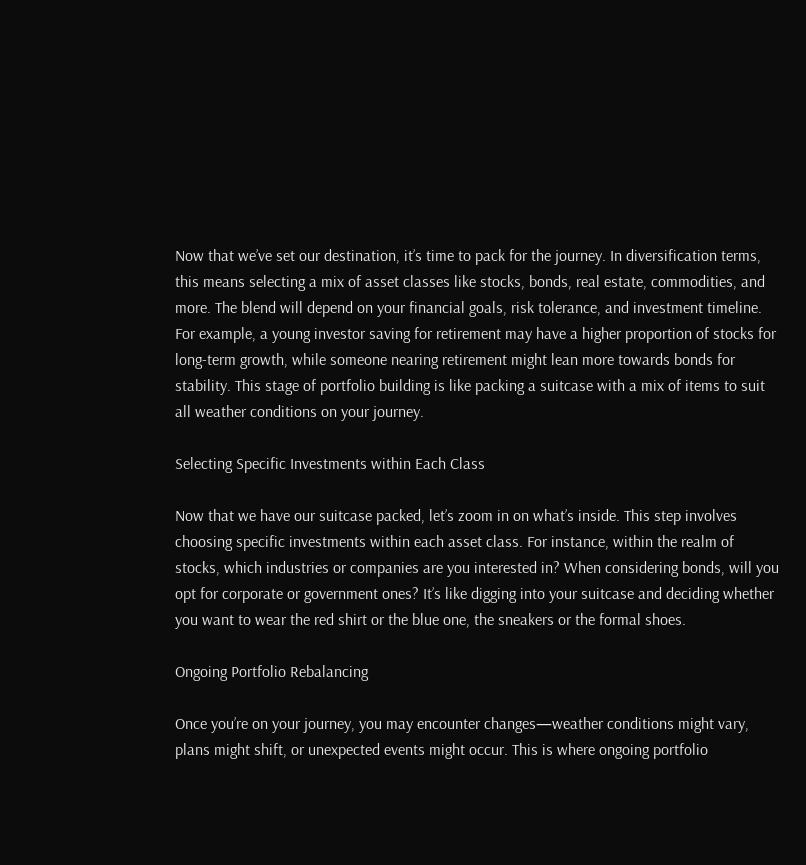Now that we’ve set our destination, it’s time to pack for the journey. In diversification terms, this means selecting a mix of asset classes like stocks, bonds, real estate, commodities, and more. The blend will depend on your financial goals, risk tolerance, and investment timeline. For example, a young investor saving for retirement may have a higher proportion of stocks for long-term growth, while someone nearing retirement might lean more towards bonds for stability. This stage of portfolio building is like packing a suitcase with a mix of items to suit all weather conditions on your journey.

Selecting Specific Investments within Each Class

Now that we have our suitcase packed, let’s zoom in on what’s inside. This step involves choosing specific investments within each asset class. For instance, within the realm of stocks, which industries or companies are you interested in? When considering bonds, will you opt for corporate or government ones? It’s like digging into your suitcase and deciding whether you want to wear the red shirt or the blue one, the sneakers or the formal shoes.

Ongoing Portfolio Rebalancing

Once you’re on your journey, you may encounter changes—weather conditions might vary, plans might shift, or unexpected events might occur. This is where ongoing portfolio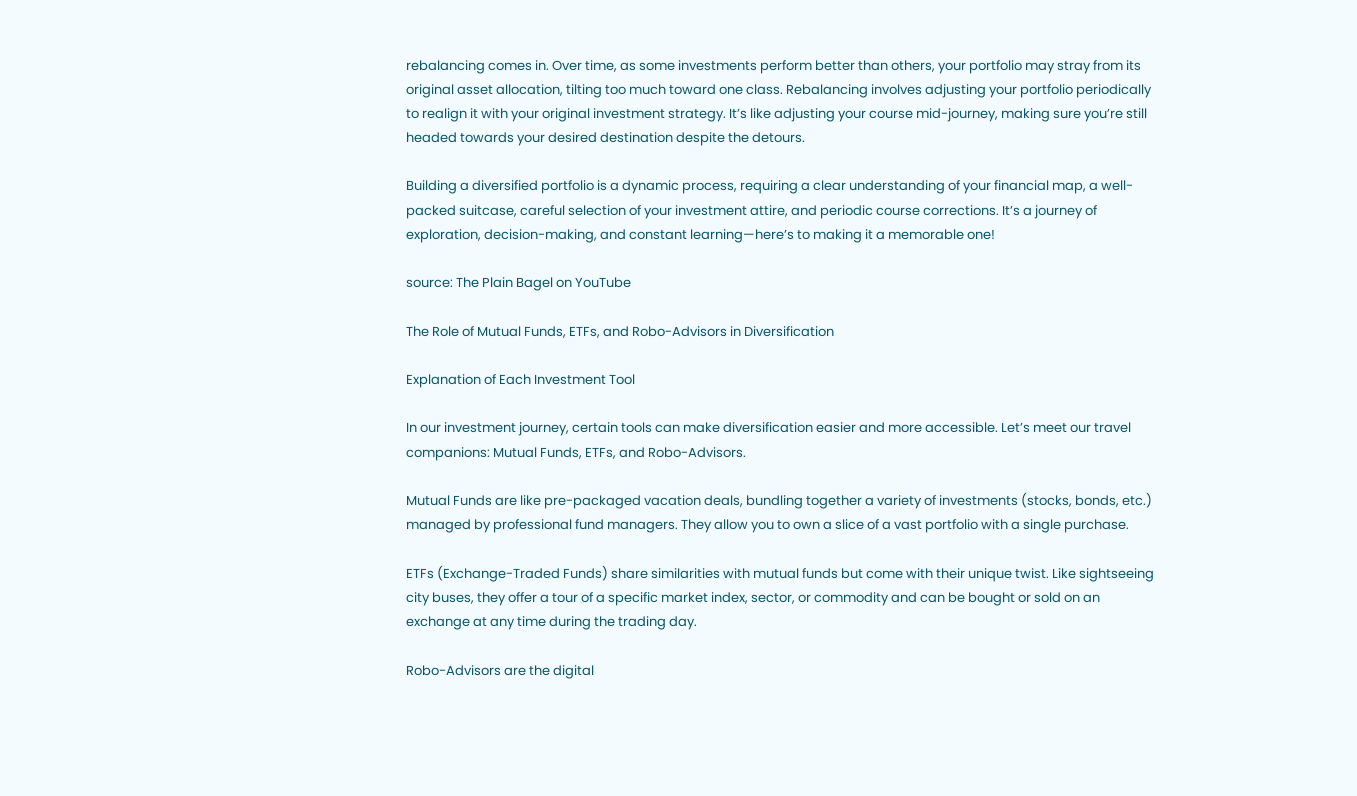rebalancing comes in. Over time, as some investments perform better than others, your portfolio may stray from its original asset allocation, tilting too much toward one class. Rebalancing involves adjusting your portfolio periodically to realign it with your original investment strategy. It’s like adjusting your course mid-journey, making sure you’re still headed towards your desired destination despite the detours.

Building a diversified portfolio is a dynamic process, requiring a clear understanding of your financial map, a well-packed suitcase, careful selection of your investment attire, and periodic course corrections. It’s a journey of exploration, decision-making, and constant learning—here’s to making it a memorable one!

source: The Plain Bagel on YouTube

The Role of Mutual Funds, ETFs, and Robo-Advisors in Diversification

Explanation of Each Investment Tool

In our investment journey, certain tools can make diversification easier and more accessible. Let’s meet our travel companions: Mutual Funds, ETFs, and Robo-Advisors.

Mutual Funds are like pre-packaged vacation deals, bundling together a variety of investments (stocks, bonds, etc.) managed by professional fund managers. They allow you to own a slice of a vast portfolio with a single purchase.

ETFs (Exchange-Traded Funds) share similarities with mutual funds but come with their unique twist. Like sightseeing city buses, they offer a tour of a specific market index, sector, or commodity and can be bought or sold on an exchange at any time during the trading day.

Robo-Advisors are the digital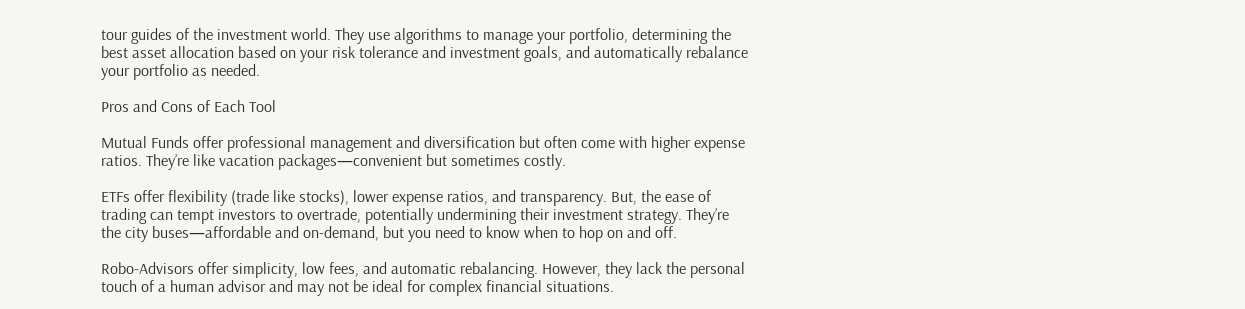tour guides of the investment world. They use algorithms to manage your portfolio, determining the best asset allocation based on your risk tolerance and investment goals, and automatically rebalance your portfolio as needed.

Pros and Cons of Each Tool

Mutual Funds offer professional management and diversification but often come with higher expense ratios. They’re like vacation packages—convenient but sometimes costly.

ETFs offer flexibility (trade like stocks), lower expense ratios, and transparency. But, the ease of trading can tempt investors to overtrade, potentially undermining their investment strategy. They’re the city buses—affordable and on-demand, but you need to know when to hop on and off.

Robo-Advisors offer simplicity, low fees, and automatic rebalancing. However, they lack the personal touch of a human advisor and may not be ideal for complex financial situations.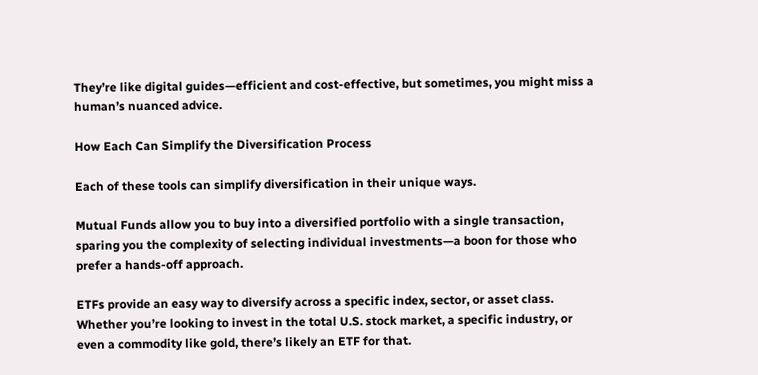They’re like digital guides—efficient and cost-effective, but sometimes, you might miss a human’s nuanced advice.

How Each Can Simplify the Diversification Process

Each of these tools can simplify diversification in their unique ways.

Mutual Funds allow you to buy into a diversified portfolio with a single transaction, sparing you the complexity of selecting individual investments—a boon for those who prefer a hands-off approach.

ETFs provide an easy way to diversify across a specific index, sector, or asset class. Whether you’re looking to invest in the total U.S. stock market, a specific industry, or even a commodity like gold, there’s likely an ETF for that.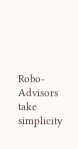Robo-Advisors take simplicity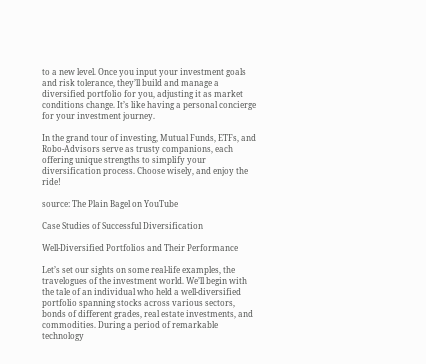to a new level. Once you input your investment goals and risk tolerance, they’ll build and manage a diversified portfolio for you, adjusting it as market conditions change. It’s like having a personal concierge for your investment journey.

In the grand tour of investing, Mutual Funds, ETFs, and Robo-Advisors serve as trusty companions, each offering unique strengths to simplify your diversification process. Choose wisely, and enjoy the ride!

source: The Plain Bagel on YouTube

Case Studies of Successful Diversification

Well-Diversified Portfolios and Their Performance

Let’s set our sights on some real-life examples, the travelogues of the investment world. We’ll begin with the tale of an individual who held a well-diversified portfolio spanning stocks across various sectors, bonds of different grades, real estate investments, and commodities. During a period of remarkable technology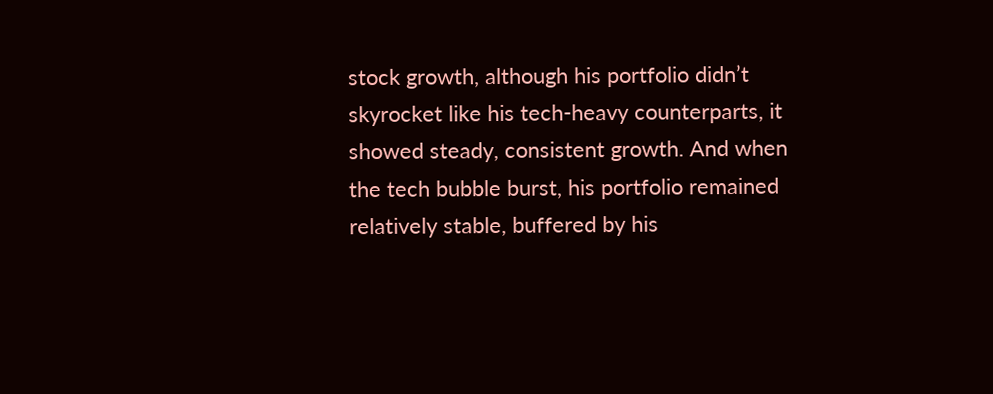stock growth, although his portfolio didn’t skyrocket like his tech-heavy counterparts, it showed steady, consistent growth. And when the tech bubble burst, his portfolio remained relatively stable, buffered by his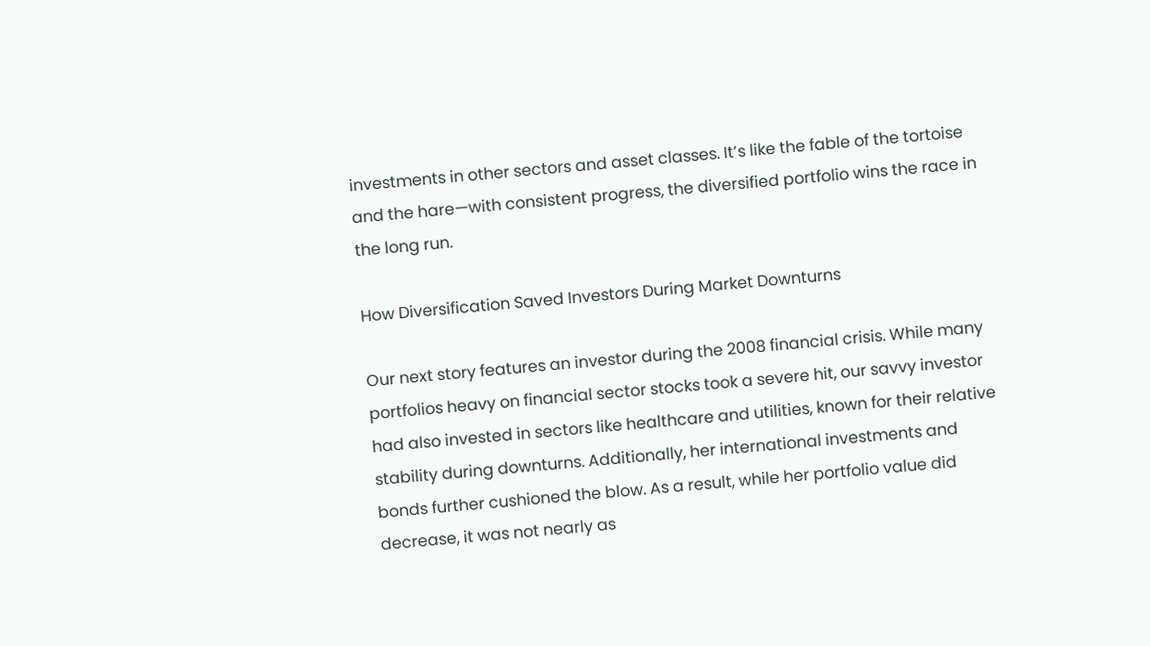investments in other sectors and asset classes. It’s like the fable of the tortoise and the hare—with consistent progress, the diversified portfolio wins the race in the long run.

How Diversification Saved Investors During Market Downturns

Our next story features an investor during the 2008 financial crisis. While many portfolios heavy on financial sector stocks took a severe hit, our savvy investor had also invested in sectors like healthcare and utilities, known for their relative stability during downturns. Additionally, her international investments and bonds further cushioned the blow. As a result, while her portfolio value did decrease, it was not nearly as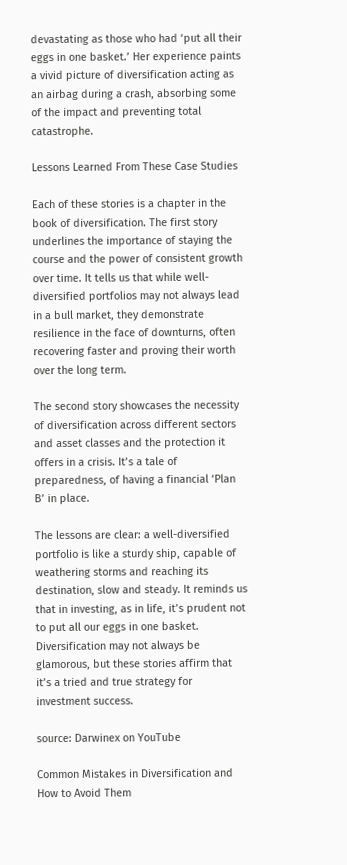devastating as those who had ‘put all their eggs in one basket.’ Her experience paints a vivid picture of diversification acting as an airbag during a crash, absorbing some of the impact and preventing total catastrophe.

Lessons Learned From These Case Studies

Each of these stories is a chapter in the book of diversification. The first story underlines the importance of staying the course and the power of consistent growth over time. It tells us that while well-diversified portfolios may not always lead in a bull market, they demonstrate resilience in the face of downturns, often recovering faster and proving their worth over the long term.

The second story showcases the necessity of diversification across different sectors and asset classes and the protection it offers in a crisis. It’s a tale of preparedness, of having a financial ‘Plan B’ in place.

The lessons are clear: a well-diversified portfolio is like a sturdy ship, capable of weathering storms and reaching its destination, slow and steady. It reminds us that in investing, as in life, it’s prudent not to put all our eggs in one basket. Diversification may not always be glamorous, but these stories affirm that it’s a tried and true strategy for investment success.

source: Darwinex on YouTube

Common Mistakes in Diversification and How to Avoid Them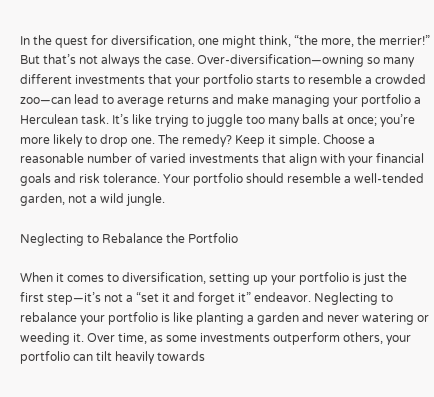In the quest for diversification, one might think, “the more, the merrier!” But that’s not always the case. Over-diversification—owning so many different investments that your portfolio starts to resemble a crowded zoo—can lead to average returns and make managing your portfolio a Herculean task. It’s like trying to juggle too many balls at once; you’re more likely to drop one. The remedy? Keep it simple. Choose a reasonable number of varied investments that align with your financial goals and risk tolerance. Your portfolio should resemble a well-tended garden, not a wild jungle.

Neglecting to Rebalance the Portfolio

When it comes to diversification, setting up your portfolio is just the first step—it’s not a “set it and forget it” endeavor. Neglecting to rebalance your portfolio is like planting a garden and never watering or weeding it. Over time, as some investments outperform others, your portfolio can tilt heavily towards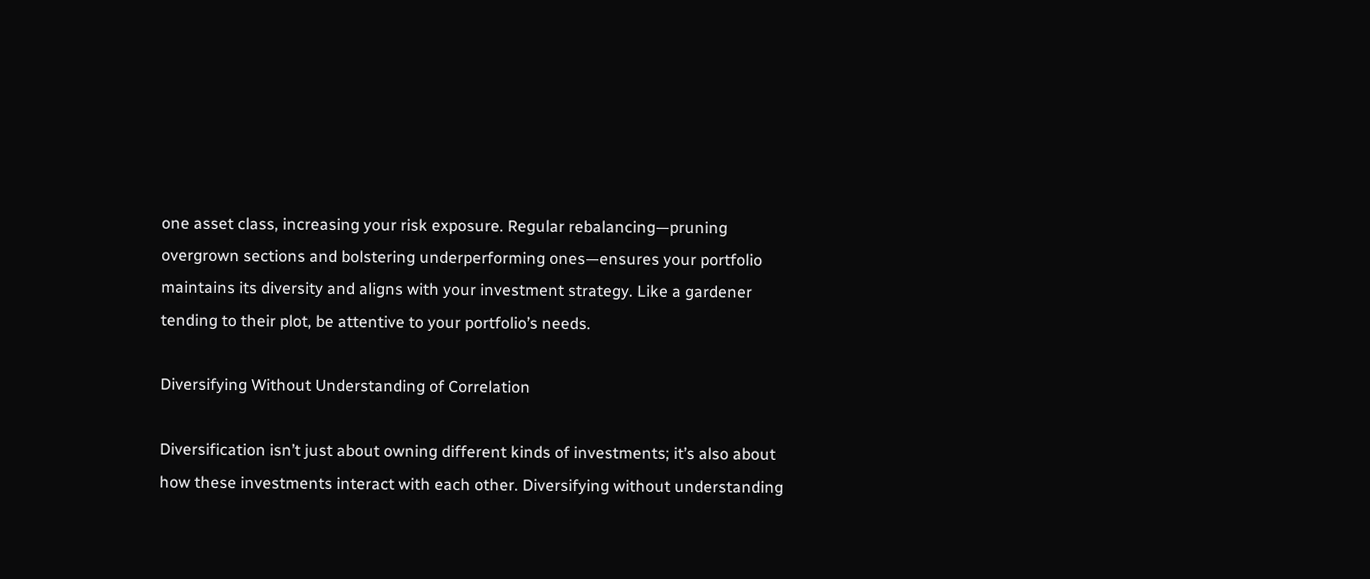one asset class, increasing your risk exposure. Regular rebalancing—pruning overgrown sections and bolstering underperforming ones—ensures your portfolio maintains its diversity and aligns with your investment strategy. Like a gardener tending to their plot, be attentive to your portfolio’s needs.

Diversifying Without Understanding of Correlation

Diversification isn’t just about owning different kinds of investments; it’s also about how these investments interact with each other. Diversifying without understanding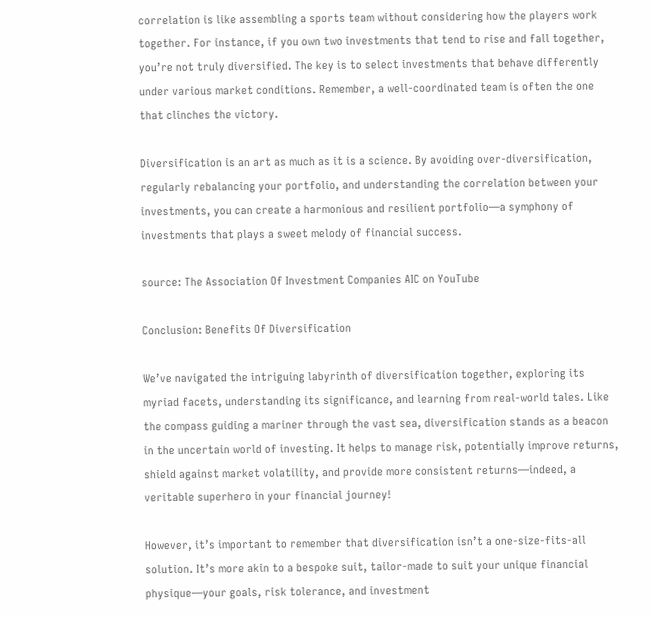correlation is like assembling a sports team without considering how the players work together. For instance, if you own two investments that tend to rise and fall together, you’re not truly diversified. The key is to select investments that behave differently under various market conditions. Remember, a well-coordinated team is often the one that clinches the victory.

Diversification is an art as much as it is a science. By avoiding over-diversification, regularly rebalancing your portfolio, and understanding the correlation between your investments, you can create a harmonious and resilient portfolio—a symphony of investments that plays a sweet melody of financial success.

source: The Association Of Investment Companies AIC on YouTube

Conclusion: Benefits Of Diversification

We’ve navigated the intriguing labyrinth of diversification together, exploring its myriad facets, understanding its significance, and learning from real-world tales. Like the compass guiding a mariner through the vast sea, diversification stands as a beacon in the uncertain world of investing. It helps to manage risk, potentially improve returns, shield against market volatility, and provide more consistent returns—indeed, a veritable superhero in your financial journey!

However, it’s important to remember that diversification isn’t a one-size-fits-all solution. It’s more akin to a bespoke suit, tailor-made to suit your unique financial physique—your goals, risk tolerance, and investment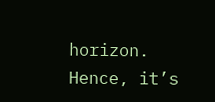horizon. Hence, it’s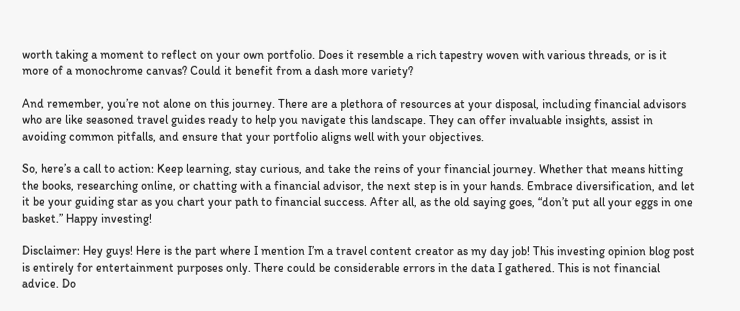worth taking a moment to reflect on your own portfolio. Does it resemble a rich tapestry woven with various threads, or is it more of a monochrome canvas? Could it benefit from a dash more variety?

And remember, you’re not alone on this journey. There are a plethora of resources at your disposal, including financial advisors who are like seasoned travel guides ready to help you navigate this landscape. They can offer invaluable insights, assist in avoiding common pitfalls, and ensure that your portfolio aligns well with your objectives.

So, here’s a call to action: Keep learning, stay curious, and take the reins of your financial journey. Whether that means hitting the books, researching online, or chatting with a financial advisor, the next step is in your hands. Embrace diversification, and let it be your guiding star as you chart your path to financial success. After all, as the old saying goes, “don’t put all your eggs in one basket.” Happy investing!

Disclaimer: Hey guys! Here is the part where I mention I’m a travel content creator as my day job! This investing opinion blog post is entirely for entertainment purposes only. There could be considerable errors in the data I gathered. This is not financial advice. Do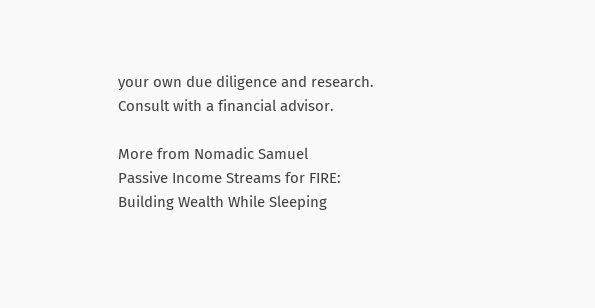your own due diligence and research. Consult with a financial advisor.

More from Nomadic Samuel
Passive Income Streams for FIRE: Building Wealth While Sleeping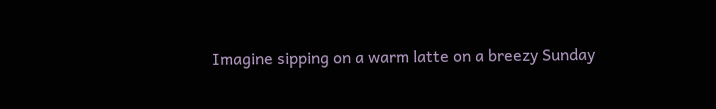Imagine sipping on a warm latte on a breezy Sunday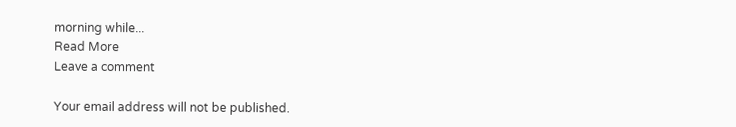morning while...
Read More
Leave a comment

Your email address will not be published.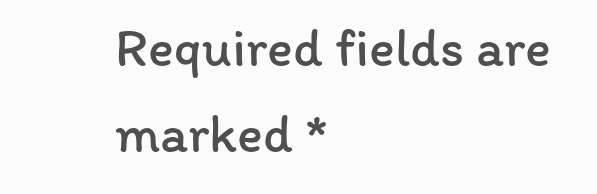Required fields are marked *